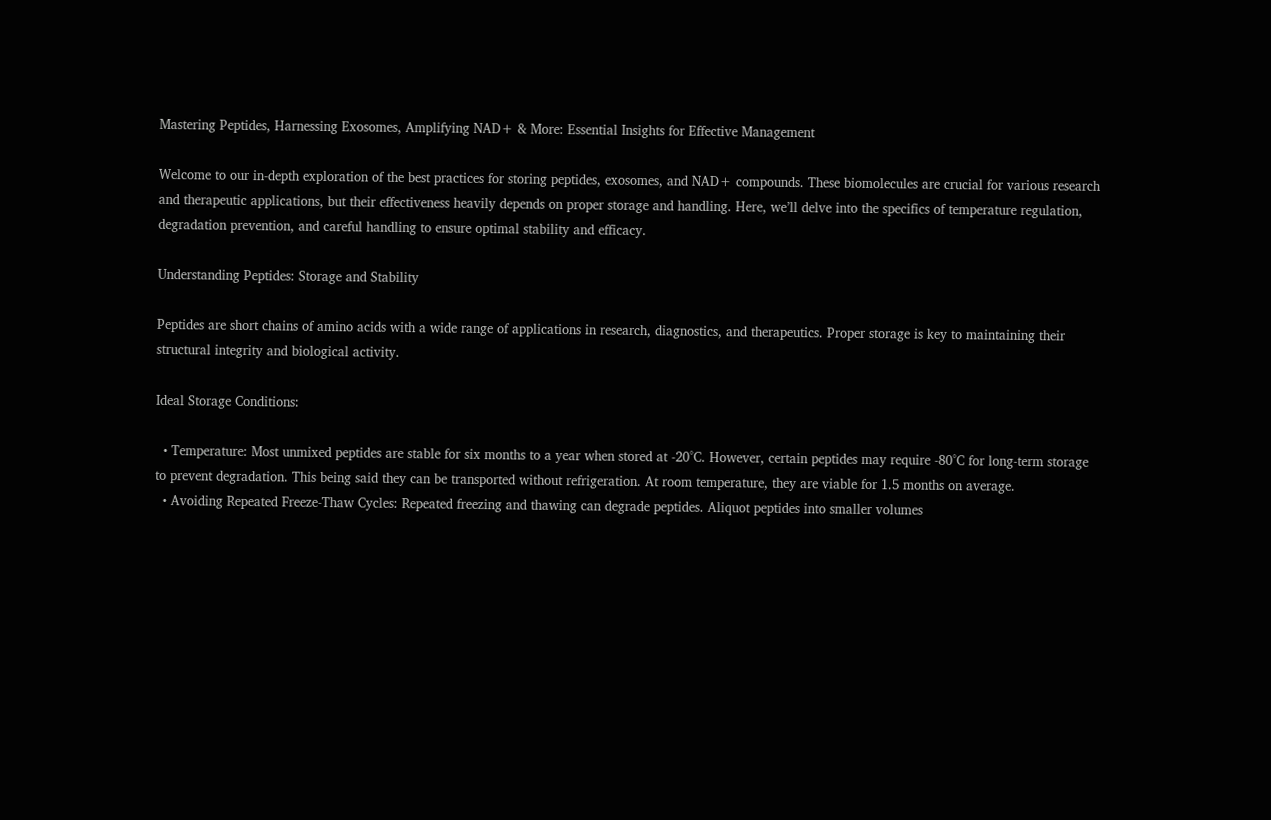Mastering Peptides, Harnessing Exosomes, Amplifying NAD+ & More: Essential Insights for Effective Management

Welcome to our in-depth exploration of the best practices for storing peptides, exosomes, and NAD+ compounds. These biomolecules are crucial for various research and therapeutic applications, but their effectiveness heavily depends on proper storage and handling. Here, we’ll delve into the specifics of temperature regulation, degradation prevention, and careful handling to ensure optimal stability and efficacy.

Understanding Peptides: Storage and Stability

Peptides are short chains of amino acids with a wide range of applications in research, diagnostics, and therapeutics. Proper storage is key to maintaining their structural integrity and biological activity.

Ideal Storage Conditions:

  • Temperature: Most unmixed peptides are stable for six months to a year when stored at -20°C. However, certain peptides may require -80°C for long-term storage to prevent degradation. This being said they can be transported without refrigeration. At room temperature, they are viable for 1.5 months on average.
  • Avoiding Repeated Freeze-Thaw Cycles: Repeated freezing and thawing can degrade peptides. Aliquot peptides into smaller volumes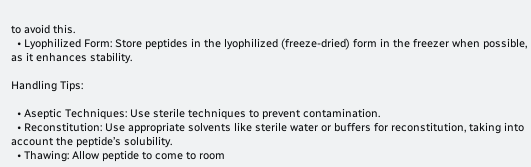to avoid this.
  • Lyophilized Form: Store peptides in the lyophilized (freeze-dried) form in the freezer when possible, as it enhances stability.

Handling Tips:

  • Aseptic Techniques: Use sterile techniques to prevent contamination.
  • Reconstitution: Use appropriate solvents like sterile water or buffers for reconstitution, taking into account the peptide’s solubility.
  • Thawing: Allow peptide to come to room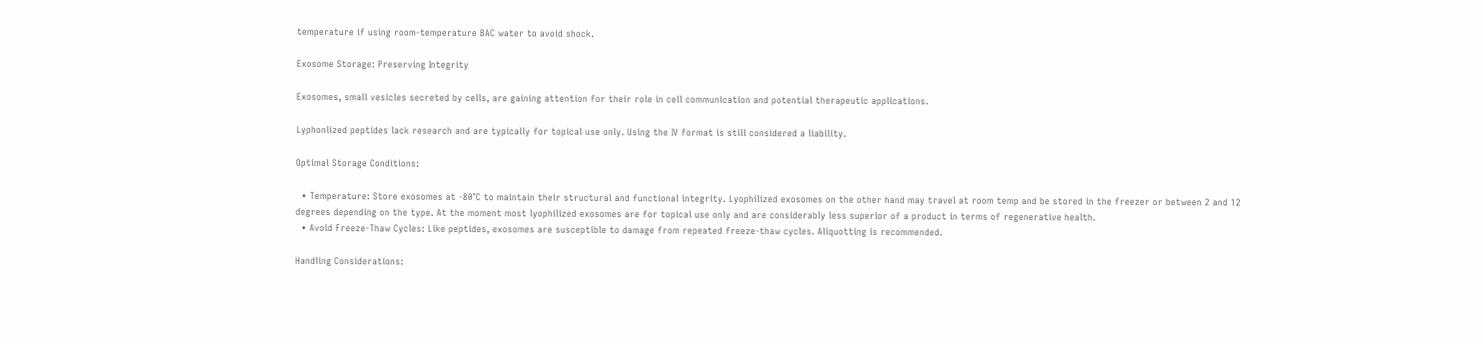temperature if using room-temperature BAC water to avoid shock.

Exosome Storage: Preserving Integrity

Exosomes, small vesicles secreted by cells, are gaining attention for their role in cell communication and potential therapeutic applications.

Lyphonlized peptides lack research and are typically for topical use only. Using the IV format is still considered a liability.

Optimal Storage Conditions:

  • Temperature: Store exosomes at -80°C to maintain their structural and functional integrity. Lyophilized exosomes on the other hand may travel at room temp and be stored in the freezer or between 2 and 12 degrees depending on the type. At the moment most lyophilized exosomes are for topical use only and are considerably less superior of a product in terms of regenerative health.
  • Avoid Freeze-Thaw Cycles: Like peptides, exosomes are susceptible to damage from repeated freeze-thaw cycles. Aliquotting is recommended.

Handling Considerations: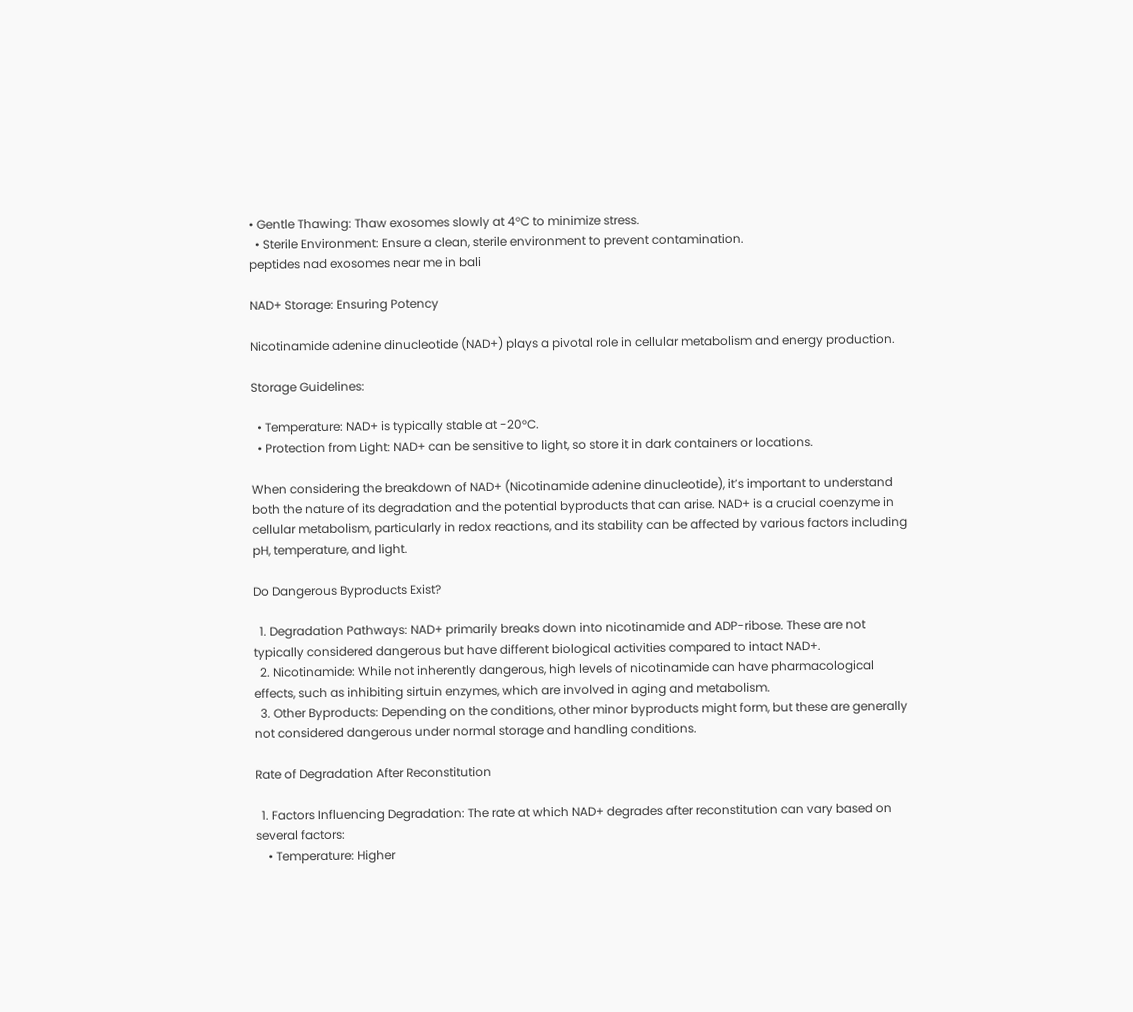• Gentle Thawing: Thaw exosomes slowly at 4°C to minimize stress.
  • Sterile Environment: Ensure a clean, sterile environment to prevent contamination.
peptides nad exosomes near me in bali

NAD+ Storage: Ensuring Potency

Nicotinamide adenine dinucleotide (NAD+) plays a pivotal role in cellular metabolism and energy production.

Storage Guidelines:

  • Temperature: NAD+ is typically stable at -20°C.
  • Protection from Light: NAD+ can be sensitive to light, so store it in dark containers or locations.

When considering the breakdown of NAD+ (Nicotinamide adenine dinucleotide), it’s important to understand both the nature of its degradation and the potential byproducts that can arise. NAD+ is a crucial coenzyme in cellular metabolism, particularly in redox reactions, and its stability can be affected by various factors including pH, temperature, and light.

Do Dangerous Byproducts Exist?

  1. Degradation Pathways: NAD+ primarily breaks down into nicotinamide and ADP-ribose. These are not typically considered dangerous but have different biological activities compared to intact NAD+.
  2. Nicotinamide: While not inherently dangerous, high levels of nicotinamide can have pharmacological effects, such as inhibiting sirtuin enzymes, which are involved in aging and metabolism.
  3. Other Byproducts: Depending on the conditions, other minor byproducts might form, but these are generally not considered dangerous under normal storage and handling conditions.

Rate of Degradation After Reconstitution

  1. Factors Influencing Degradation: The rate at which NAD+ degrades after reconstitution can vary based on several factors:
    • Temperature: Higher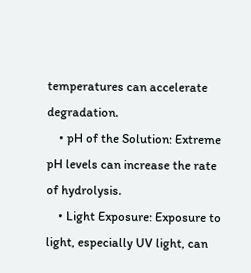temperatures can accelerate degradation.
    • pH of the Solution: Extreme pH levels can increase the rate of hydrolysis.
    • Light Exposure: Exposure to light, especially UV light, can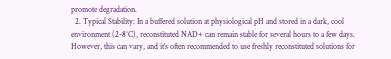promote degradation.
  2. Typical Stability: In a buffered solution at physiological pH and stored in a dark, cool environment (2-8°C), reconstituted NAD+ can remain stable for several hours to a few days. However, this can vary, and it’s often recommended to use freshly reconstituted solutions for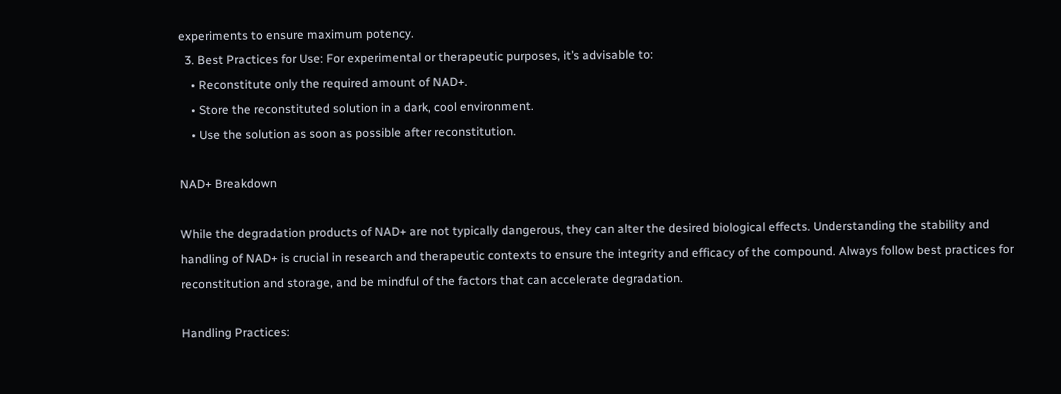experiments to ensure maximum potency.
  3. Best Practices for Use: For experimental or therapeutic purposes, it’s advisable to:
    • Reconstitute only the required amount of NAD+.
    • Store the reconstituted solution in a dark, cool environment.
    • Use the solution as soon as possible after reconstitution.

NAD+ Breakdown

While the degradation products of NAD+ are not typically dangerous, they can alter the desired biological effects. Understanding the stability and handling of NAD+ is crucial in research and therapeutic contexts to ensure the integrity and efficacy of the compound. Always follow best practices for reconstitution and storage, and be mindful of the factors that can accelerate degradation.

Handling Practices: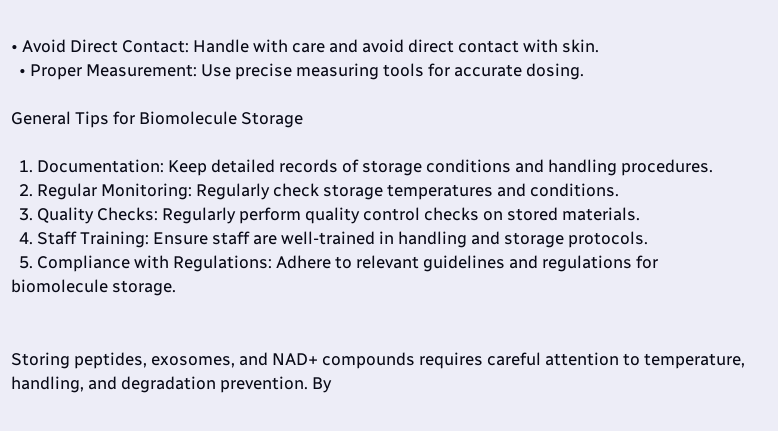• Avoid Direct Contact: Handle with care and avoid direct contact with skin.
  • Proper Measurement: Use precise measuring tools for accurate dosing.

General Tips for Biomolecule Storage

  1. Documentation: Keep detailed records of storage conditions and handling procedures.
  2. Regular Monitoring: Regularly check storage temperatures and conditions.
  3. Quality Checks: Regularly perform quality control checks on stored materials.
  4. Staff Training: Ensure staff are well-trained in handling and storage protocols.
  5. Compliance with Regulations: Adhere to relevant guidelines and regulations for biomolecule storage.


Storing peptides, exosomes, and NAD+ compounds requires careful attention to temperature, handling, and degradation prevention. By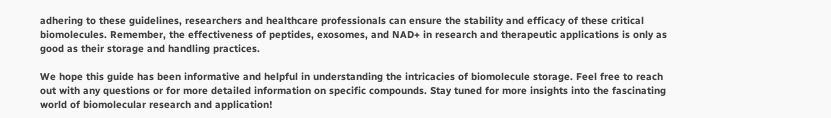adhering to these guidelines, researchers and healthcare professionals can ensure the stability and efficacy of these critical biomolecules. Remember, the effectiveness of peptides, exosomes, and NAD+ in research and therapeutic applications is only as good as their storage and handling practices.

We hope this guide has been informative and helpful in understanding the intricacies of biomolecule storage. Feel free to reach out with any questions or for more detailed information on specific compounds. Stay tuned for more insights into the fascinating world of biomolecular research and application!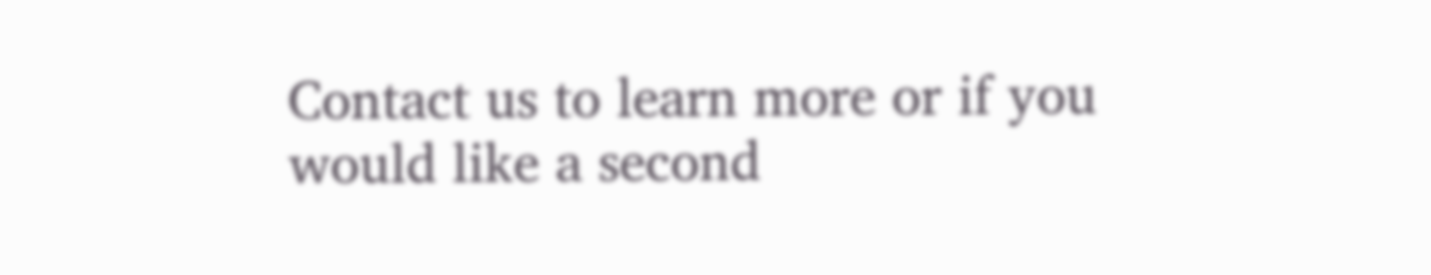Contact us to learn more or if you would like a second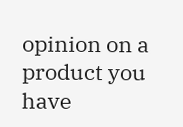opinion on a product you have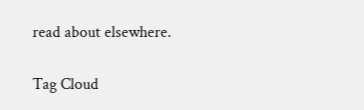read about elsewhere.

Tag Cloud